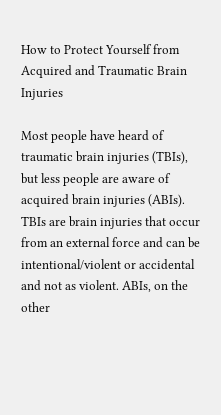How to Protect Yourself from Acquired and Traumatic Brain Injuries

Most people have heard of traumatic brain injuries (TBIs), but less people are aware of acquired brain injuries (ABIs). TBIs are brain injuries that occur from an external force and can be intentional/violent or accidental and not as violent. ABIs, on the other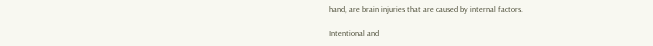hand, are brain injuries that are caused by internal factors.

Intentional and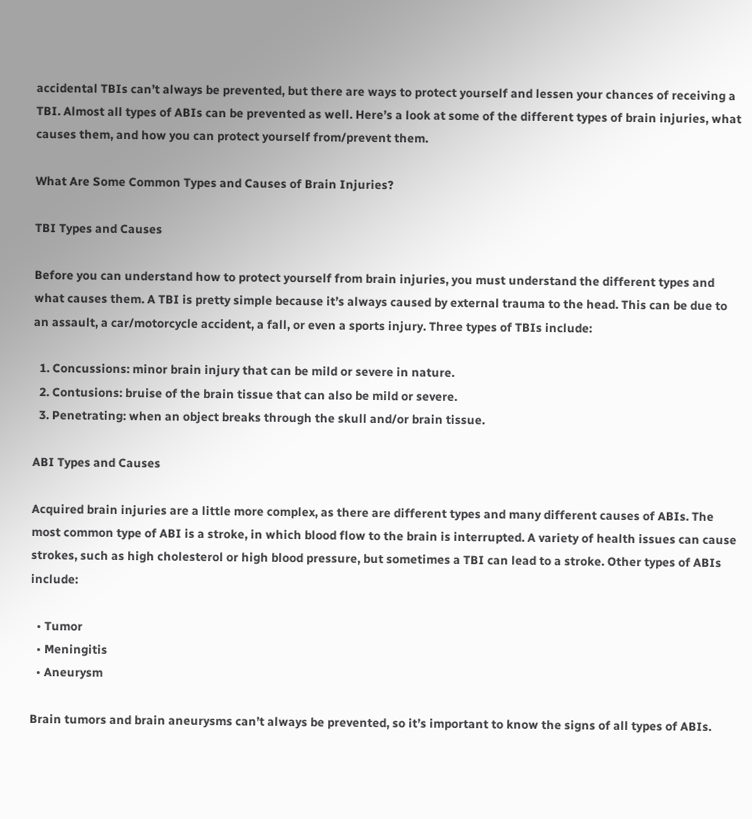accidental TBIs can’t always be prevented, but there are ways to protect yourself and lessen your chances of receiving a TBI. Almost all types of ABIs can be prevented as well. Here’s a look at some of the different types of brain injuries, what causes them, and how you can protect yourself from/prevent them.

What Are Some Common Types and Causes of Brain Injuries?

TBI Types and Causes

Before you can understand how to protect yourself from brain injuries, you must understand the different types and what causes them. A TBI is pretty simple because it’s always caused by external trauma to the head. This can be due to an assault, a car/motorcycle accident, a fall, or even a sports injury. Three types of TBIs include:

  1. Concussions: minor brain injury that can be mild or severe in nature.
  2. Contusions: bruise of the brain tissue that can also be mild or severe.
  3. Penetrating: when an object breaks through the skull and/or brain tissue.

ABI Types and Causes

Acquired brain injuries are a little more complex, as there are different types and many different causes of ABIs. The most common type of ABI is a stroke, in which blood flow to the brain is interrupted. A variety of health issues can cause strokes, such as high cholesterol or high blood pressure, but sometimes a TBI can lead to a stroke. Other types of ABIs include:

  • Tumor
  • Meningitis
  • Aneurysm

Brain tumors and brain aneurysms can’t always be prevented, so it’s important to know the signs of all types of ABIs.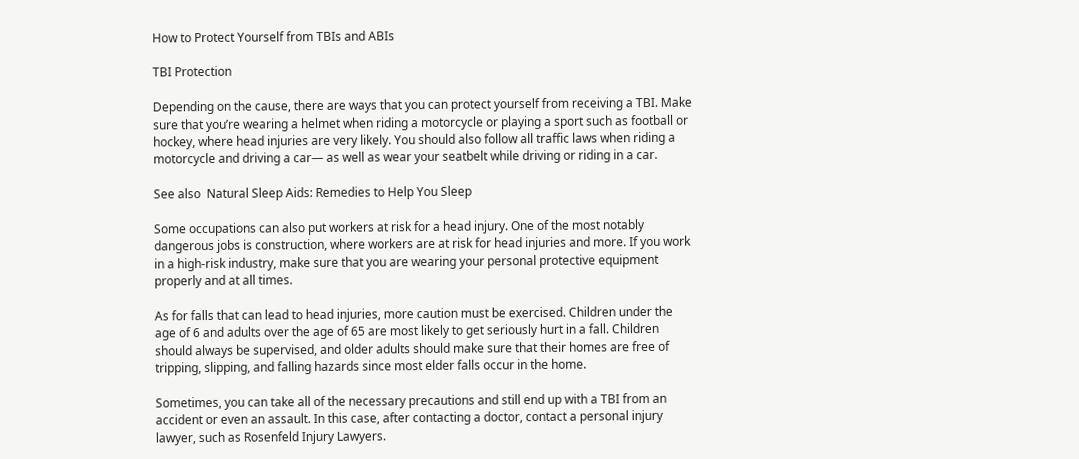How to Protect Yourself from TBIs and ABIs

TBI Protection

Depending on the cause, there are ways that you can protect yourself from receiving a TBI. Make sure that you’re wearing a helmet when riding a motorcycle or playing a sport such as football or hockey, where head injuries are very likely. You should also follow all traffic laws when riding a motorcycle and driving a car— as well as wear your seatbelt while driving or riding in a car.

See also  Natural Sleep Aids: Remedies to Help You Sleep

Some occupations can also put workers at risk for a head injury. One of the most notably dangerous jobs is construction, where workers are at risk for head injuries and more. If you work in a high-risk industry, make sure that you are wearing your personal protective equipment properly and at all times.

As for falls that can lead to head injuries, more caution must be exercised. Children under the age of 6 and adults over the age of 65 are most likely to get seriously hurt in a fall. Children should always be supervised, and older adults should make sure that their homes are free of tripping, slipping, and falling hazards since most elder falls occur in the home.

Sometimes, you can take all of the necessary precautions and still end up with a TBI from an accident or even an assault. In this case, after contacting a doctor, contact a personal injury lawyer, such as Rosenfeld Injury Lawyers.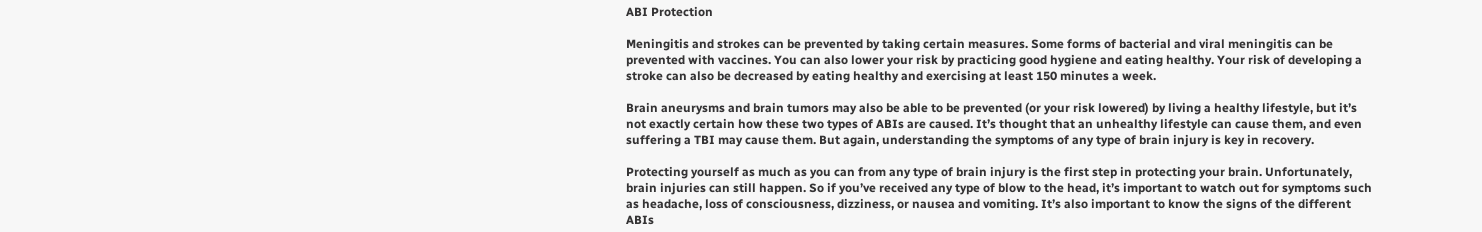ABI Protection

Meningitis and strokes can be prevented by taking certain measures. Some forms of bacterial and viral meningitis can be prevented with vaccines. You can also lower your risk by practicing good hygiene and eating healthy. Your risk of developing a stroke can also be decreased by eating healthy and exercising at least 150 minutes a week.

Brain aneurysms and brain tumors may also be able to be prevented (or your risk lowered) by living a healthy lifestyle, but it’s not exactly certain how these two types of ABIs are caused. It’s thought that an unhealthy lifestyle can cause them, and even suffering a TBI may cause them. But again, understanding the symptoms of any type of brain injury is key in recovery.

Protecting yourself as much as you can from any type of brain injury is the first step in protecting your brain. Unfortunately, brain injuries can still happen. So if you’ve received any type of blow to the head, it’s important to watch out for symptoms such as headache, loss of consciousness, dizziness, or nausea and vomiting. It’s also important to know the signs of the different ABIs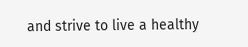and strive to live a healthy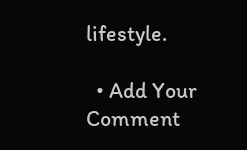lifestyle.

  • Add Your Comment